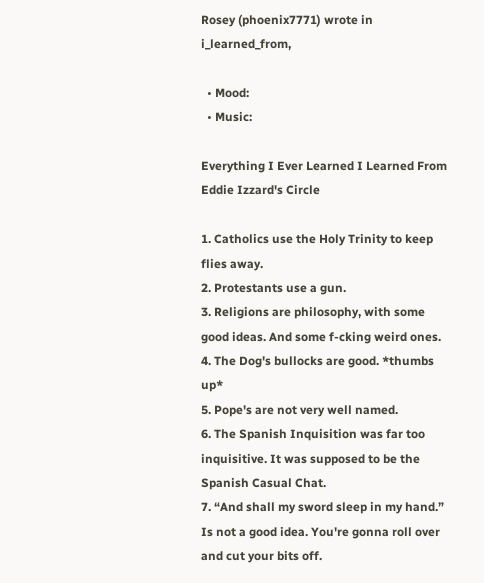Rosey (phoenix7771) wrote in i_learned_from,

  • Mood:
  • Music:

Everything I Ever Learned I Learned From Eddie Izzard's Circle

1. Catholics use the Holy Trinity to keep flies away.
2. Protestants use a gun.
3. Religions are philosophy, with some good ideas. And some f-cking weird ones.
4. The Dog's bullocks are good. *thumbs up*
5. Pope's are not very well named.
6. The Spanish Inquisition was far too inquisitive. It was supposed to be the Spanish Casual Chat.
7. “And shall my sword sleep in my hand.” Is not a good idea. You're gonna roll over and cut your bits off.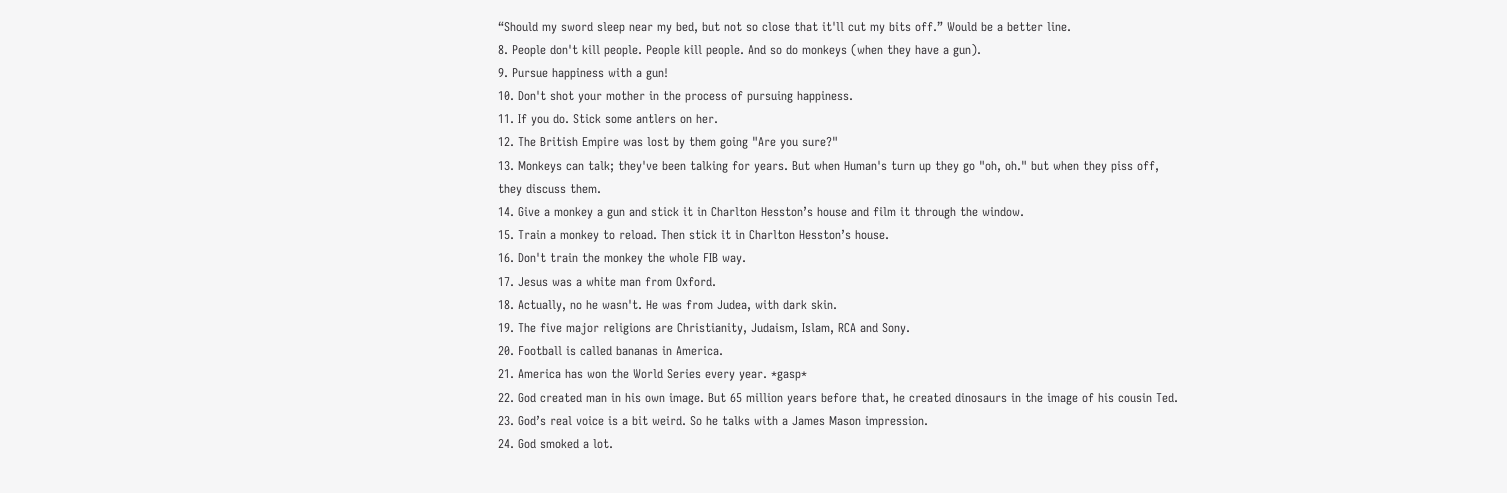“Should my sword sleep near my bed, but not so close that it'll cut my bits off.” Would be a better line.
8. People don't kill people. People kill people. And so do monkeys (when they have a gun).
9. Pursue happiness with a gun!
10. Don't shot your mother in the process of pursuing happiness.
11. If you do. Stick some antlers on her.
12. The British Empire was lost by them going "Are you sure?"
13. Monkeys can talk; they've been talking for years. But when Human's turn up they go "oh, oh." but when they piss off, they discuss them.
14. Give a monkey a gun and stick it in Charlton Hesston’s house and film it through the window.
15. Train a monkey to reload. Then stick it in Charlton Hesston’s house.
16. Don't train the monkey the whole FIB way.
17. Jesus was a white man from Oxford.
18. Actually, no he wasn't. He was from Judea, with dark skin.
19. The five major religions are Christianity, Judaism, Islam, RCA and Sony.
20. Football is called bananas in America.
21. America has won the World Series every year. *gasp*
22. God created man in his own image. But 65 million years before that, he created dinosaurs in the image of his cousin Ted.
23. God’s real voice is a bit weird. So he talks with a James Mason impression.
24. God smoked a lot.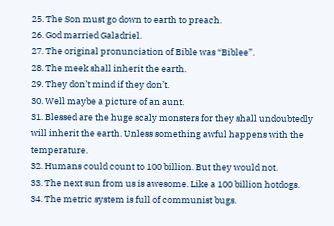25. The Son must go down to earth to preach.
26. God married Galadriel.
27. The original pronunciation of Bible was “Biblee”.
28. The meek shall inherit the earth.
29. They don’t mind if they don’t.
30. Well maybe a picture of an aunt.
31. Blessed are the huge scaly monsters for they shall undoubtedly will inherit the earth. Unless something awful happens with the temperature.
32. Humans could count to 100 billion. But they would not.
33. The next sun from us is awesome. Like a 100 billion hotdogs.
34. The metric system is full of communist bugs.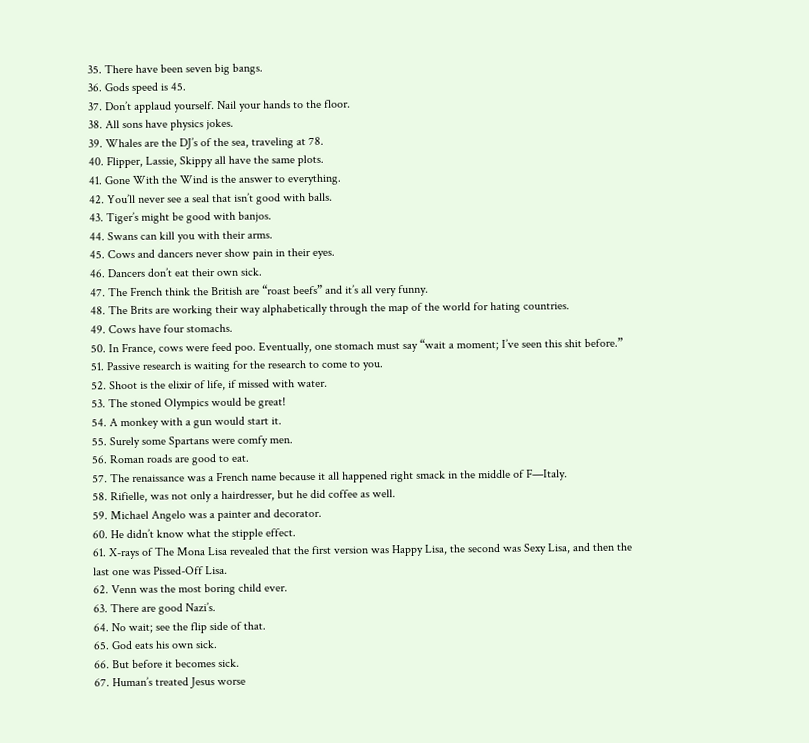35. There have been seven big bangs.
36. Gods speed is 45.
37. Don’t applaud yourself. Nail your hands to the floor.
38. All sons have physics jokes.
39. Whales are the DJ’s of the sea, traveling at 78.
40. Flipper, Lassie, Skippy all have the same plots.
41. Gone With the Wind is the answer to everything.
42. You’ll never see a seal that isn’t good with balls.
43. Tiger’s might be good with banjos.
44. Swans can kill you with their arms.
45. Cows and dancers never show pain in their eyes.
46. Dancers don’t eat their own sick.
47. The French think the British are “roast beefs” and it’s all very funny.
48. The Brits are working their way alphabetically through the map of the world for hating countries.
49. Cows have four stomachs.
50. In France, cows were feed poo. Eventually, one stomach must say “wait a moment; I’ve seen this shit before.”
51. Passive research is waiting for the research to come to you.
52. Shoot is the elixir of life, if missed with water.
53. The stoned Olympics would be great!
54. A monkey with a gun would start it.
55. Surely some Spartans were comfy men.
56. Roman roads are good to eat.
57. The renaissance was a French name because it all happened right smack in the middle of F—Italy.
58. Rifielle, was not only a hairdresser, but he did coffee as well.
59. Michael Angelo was a painter and decorator.
60. He didn’t know what the stipple effect.
61. X-rays of The Mona Lisa revealed that the first version was Happy Lisa, the second was Sexy Lisa, and then the last one was Pissed-Off Lisa.
62. Venn was the most boring child ever.
63. There are good Nazi’s.
64. No wait; see the flip side of that.
65. God eats his own sick.
66. But before it becomes sick.
67. Human’s treated Jesus worse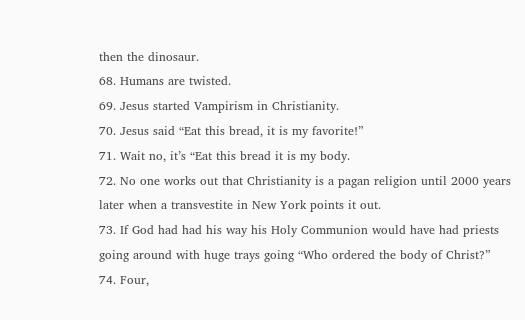then the dinosaur.
68. Humans are twisted.
69. Jesus started Vampirism in Christianity.
70. Jesus said “Eat this bread, it is my favorite!”
71. Wait no, it’s “Eat this bread it is my body.
72. No one works out that Christianity is a pagan religion until 2000 years later when a transvestite in New York points it out.
73. If God had had his way his Holy Communion would have had priests going around with huge trays going “Who ordered the body of Christ?”
74. Four,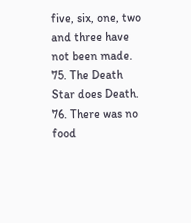five, six, one, two and three have not been made.
75. The Death Star does Death.
76. There was no food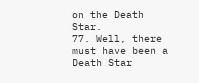on the Death Star.
77. Well, there must have been a Death Star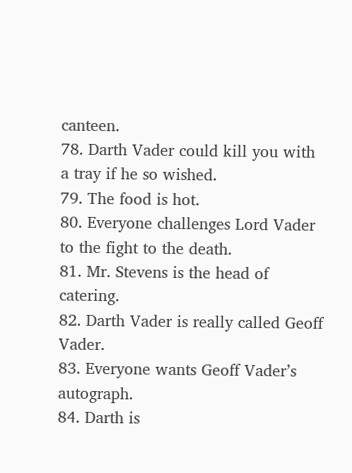canteen.
78. Darth Vader could kill you with a tray if he so wished.
79. The food is hot.
80. Everyone challenges Lord Vader to the fight to the death.
81. Mr. Stevens is the head of catering.
82. Darth Vader is really called Geoff Vader.
83. Everyone wants Geoff Vader’s autograph.
84. Darth is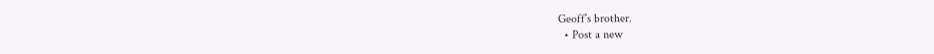Geoff’s brother.
  • Post a new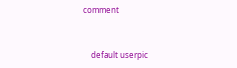comment


    default userpic